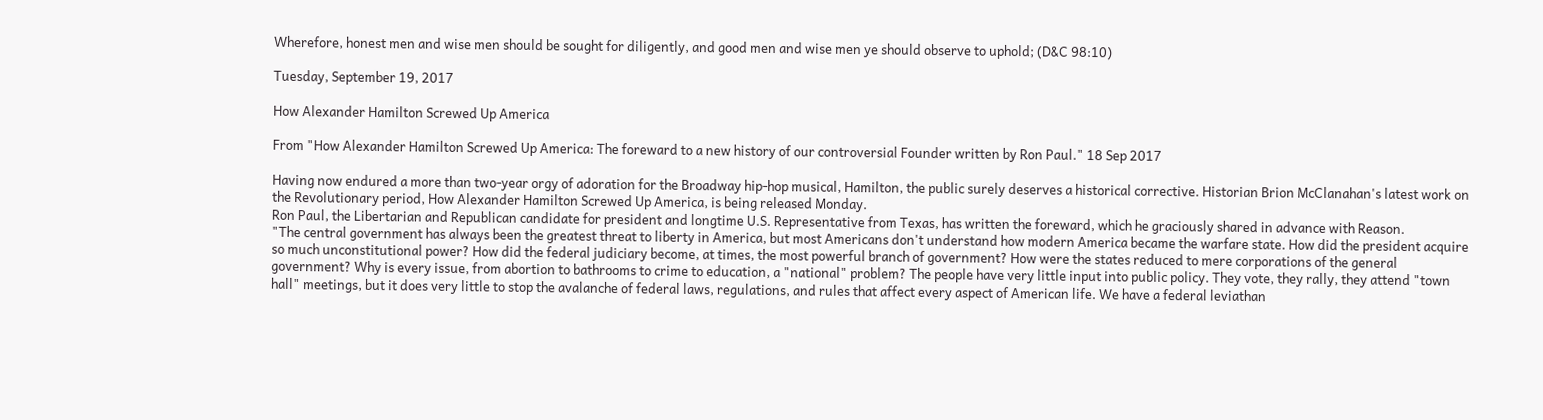Wherefore, honest men and wise men should be sought for diligently, and good men and wise men ye should observe to uphold; (D&C 98:10)

Tuesday, September 19, 2017

How Alexander Hamilton Screwed Up America

From "How Alexander Hamilton Screwed Up America: The foreward to a new history of our controversial Founder written by Ron Paul." 18 Sep 2017

Having now endured a more than two-year orgy of adoration for the Broadway hip-hop musical, Hamilton, the public surely deserves a historical corrective. Historian Brion McClanahan's latest work on the Revolutionary period, How Alexander Hamilton Screwed Up America, is being released Monday.
Ron Paul, the Libertarian and Republican candidate for president and longtime U.S. Representative from Texas, has written the foreward, which he graciously shared in advance with Reason.
"The central government has always been the greatest threat to liberty in America, but most Americans don't understand how modern America became the warfare state. How did the president acquire so much unconstitutional power? How did the federal judiciary become, at times, the most powerful branch of government? How were the states reduced to mere corporations of the general government? Why is every issue, from abortion to bathrooms to crime to education, a "national" problem? The people have very little input into public policy. They vote, they rally, they attend "town hall" meetings, but it does very little to stop the avalanche of federal laws, regulations, and rules that affect every aspect of American life. We have a federal leviathan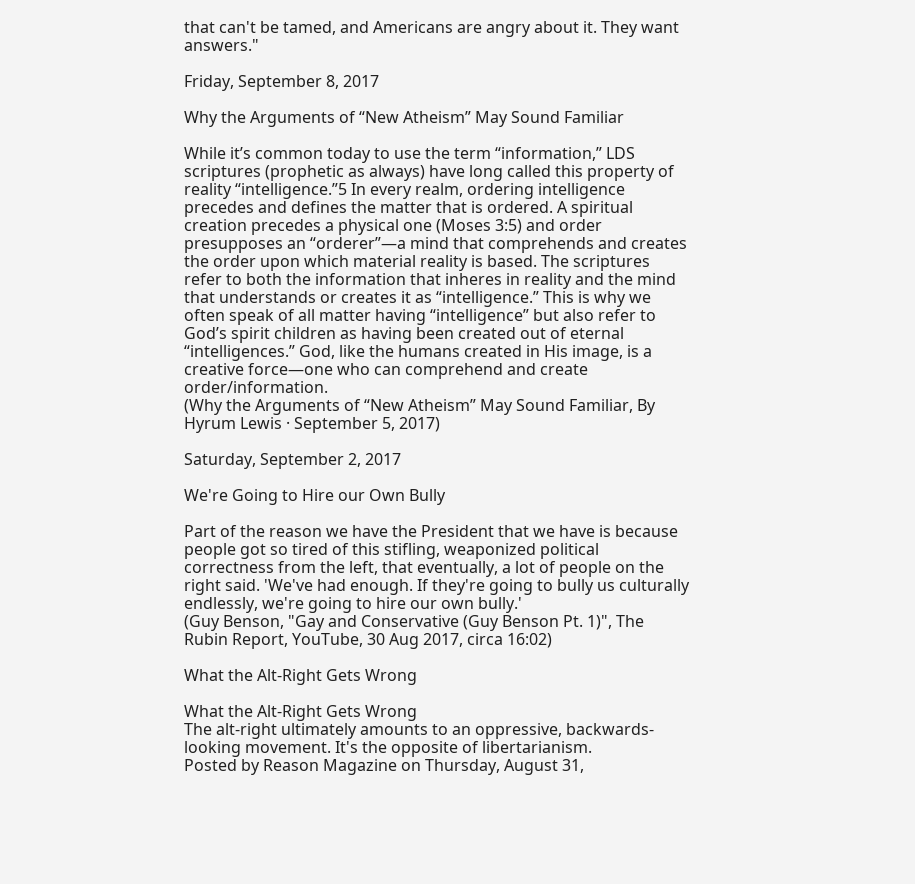that can't be tamed, and Americans are angry about it. They want answers."

Friday, September 8, 2017

Why the Arguments of “New Atheism” May Sound Familiar

While it’s common today to use the term “information,” LDS scriptures (prophetic as always) have long called this property of reality “intelligence.”5 In every realm, ordering intelligence precedes and defines the matter that is ordered. A spiritual creation precedes a physical one (Moses 3:5) and order presupposes an “orderer”—a mind that comprehends and creates the order upon which material reality is based. The scriptures refer to both the information that inheres in reality and the mind that understands or creates it as “intelligence.” This is why we often speak of all matter having “intelligence” but also refer to God’s spirit children as having been created out of eternal “intelligences.” God, like the humans created in His image, is a creative force—one who can comprehend and create order/information.
(Why the Arguments of “New Atheism” May Sound Familiar, By Hyrum Lewis · September 5, 2017)

Saturday, September 2, 2017

We're Going to Hire our Own Bully

Part of the reason we have the President that we have is because people got so tired of this stifling, weaponized political correctness from the left, that eventually, a lot of people on the right said. 'We've had enough. If they're going to bully us culturally endlessly, we're going to hire our own bully.'
(Guy Benson, "Gay and Conservative (Guy Benson Pt. 1)", The Rubin Report, YouTube, 30 Aug 2017, circa 16:02)

What the Alt-Right Gets Wrong

What the Alt-Right Gets Wrong
The alt-right ultimately amounts to an oppressive, backwards-looking movement. It's the opposite of libertarianism.
Posted by Reason Magazine on Thursday, August 31,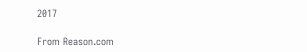2017

From Reason.com